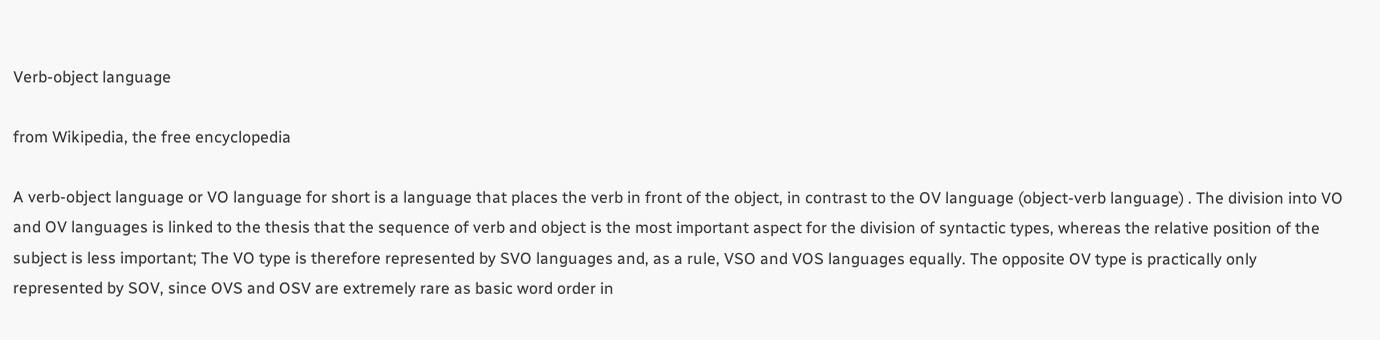Verb-object language

from Wikipedia, the free encyclopedia

A verb-object language or VO language for short is a language that places the verb in front of the object, in contrast to the OV language (object-verb language) . The division into VO and OV languages is linked to the thesis that the sequence of verb and object is the most important aspect for the division of syntactic types, whereas the relative position of the subject is less important; The VO type is therefore represented by SVO languages and, as a rule, VSO and VOS languages equally. The opposite OV type is practically only represented by SOV, since OVS and OSV are extremely rare as basic word order in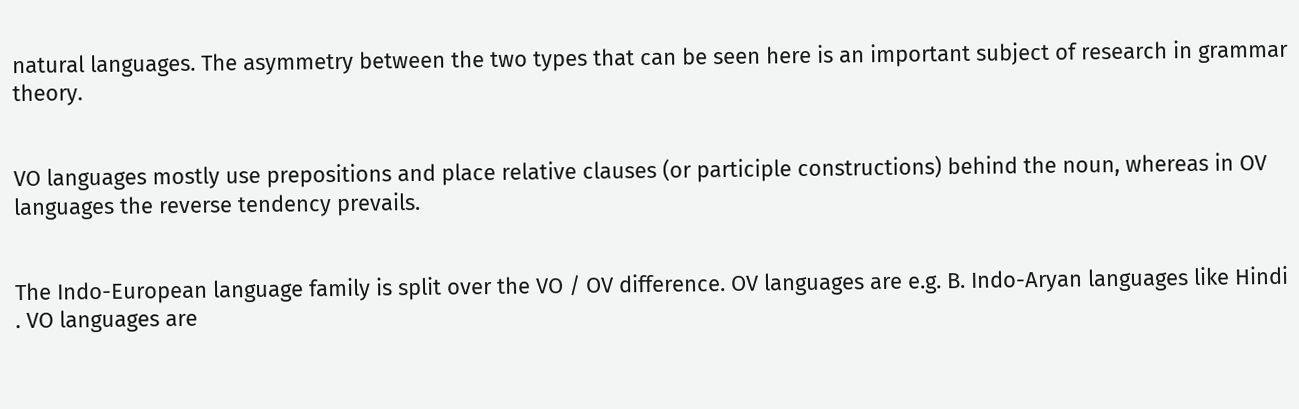natural languages. The asymmetry between the two types that can be seen here is an important subject of research in grammar theory.


VO languages mostly use prepositions and place relative clauses (or participle constructions) behind the noun, whereas in OV languages the reverse tendency prevails.


The Indo-European language family is split over the VO / OV difference. OV languages are e.g. B. Indo-Aryan languages like Hindi . VO languages are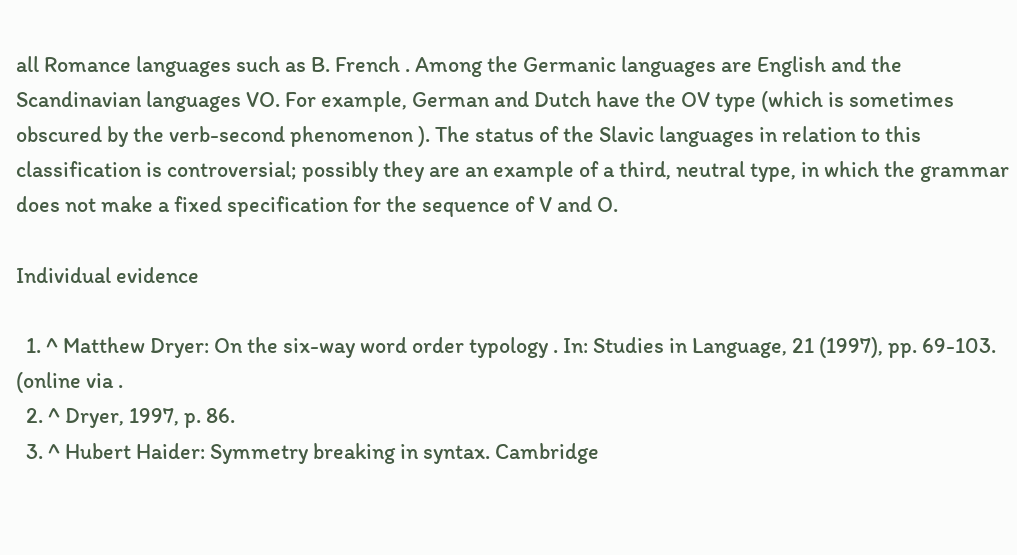all Romance languages such as B. French . Among the Germanic languages are English and the Scandinavian languages VO. For example, German and Dutch have the OV type (which is sometimes obscured by the verb-second phenomenon ). The status of the Slavic languages in relation to this classification is controversial; possibly they are an example of a third, neutral type, in which the grammar does not make a fixed specification for the sequence of V and O.

Individual evidence

  1. ^ Matthew Dryer: On the six-way word order typology . In: Studies in Language, 21 (1997), pp. 69-103. (online via .
  2. ^ Dryer, 1997, p. 86.
  3. ^ Hubert Haider: Symmetry breaking in syntax. Cambridge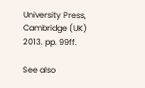University Press, Cambridge (UK) 2013. pp. 99ff.

See also